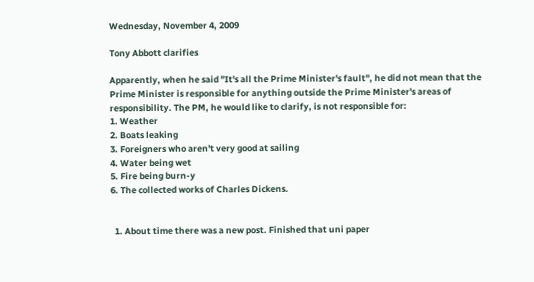Wednesday, November 4, 2009

Tony Abbott clarifies

Apparently, when he said "It's all the Prime Minister's fault", he did not mean that the Prime Minister is responsible for anything outside the Prime Minister's areas of responsibility. The PM, he would like to clarify, is not responsible for:
1. Weather
2. Boats leaking
3. Foreigners who aren't very good at sailing
4. Water being wet
5. Fire being burn-y
6. The collected works of Charles Dickens.


  1. About time there was a new post. Finished that uni paper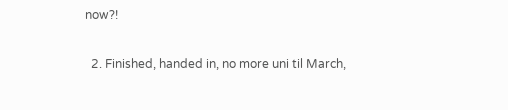now?!

  2. Finished, handed in, no more uni til March,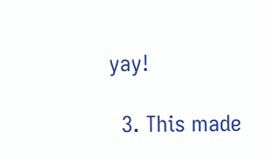yay!

  3. This made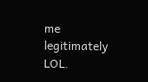me legitimately LOL.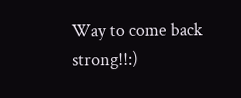Way to come back strong!!:)